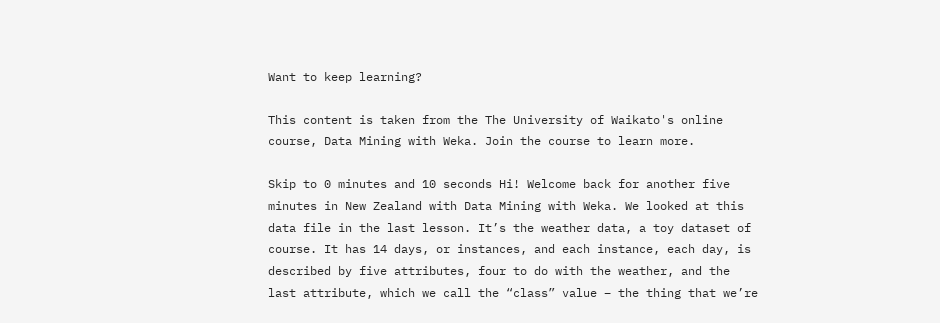Want to keep learning?

This content is taken from the The University of Waikato's online course, Data Mining with Weka. Join the course to learn more.

Skip to 0 minutes and 10 seconds Hi! Welcome back for another five minutes in New Zealand with Data Mining with Weka. We looked at this data file in the last lesson. It’s the weather data, a toy dataset of course. It has 14 days, or instances, and each instance, each day, is described by five attributes, four to do with the weather, and the last attribute, which we call the “class” value – the thing that we’re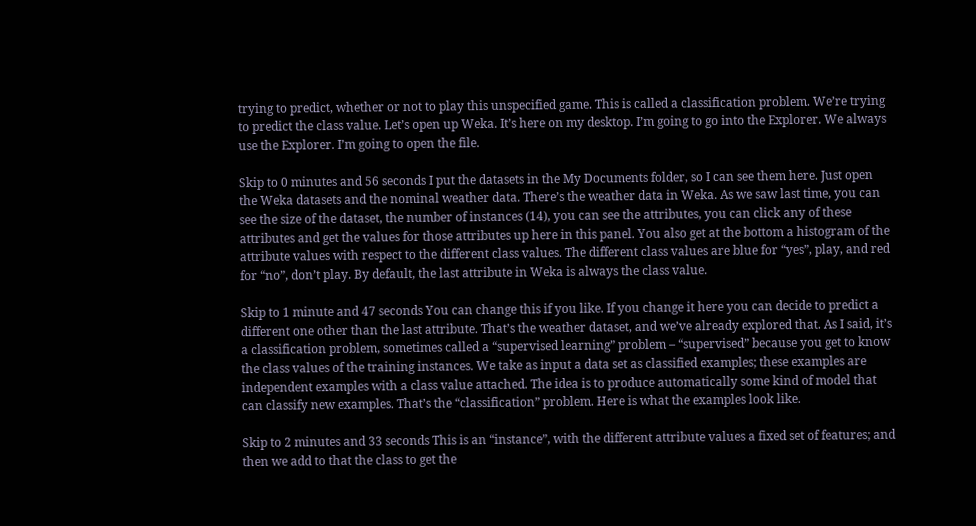trying to predict, whether or not to play this unspecified game. This is called a classification problem. We’re trying to predict the class value. Let’s open up Weka. It’s here on my desktop. I’m going to go into the Explorer. We always use the Explorer. I’m going to open the file.

Skip to 0 minutes and 56 seconds I put the datasets in the My Documents folder, so I can see them here. Just open the Weka datasets and the nominal weather data. There’s the weather data in Weka. As we saw last time, you can see the size of the dataset, the number of instances (14), you can see the attributes, you can click any of these attributes and get the values for those attributes up here in this panel. You also get at the bottom a histogram of the attribute values with respect to the different class values. The different class values are blue for “yes”, play, and red for “no”, don’t play. By default, the last attribute in Weka is always the class value.

Skip to 1 minute and 47 seconds You can change this if you like. If you change it here you can decide to predict a different one other than the last attribute. That’s the weather dataset, and we’ve already explored that. As I said, it’s a classification problem, sometimes called a “supervised learning” problem – “supervised” because you get to know the class values of the training instances. We take as input a data set as classified examples; these examples are independent examples with a class value attached. The idea is to produce automatically some kind of model that can classify new examples. That’s the “classification” problem. Here is what the examples look like.

Skip to 2 minutes and 33 seconds This is an “instance”, with the different attribute values a fixed set of features; and then we add to that the class to get the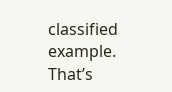classified example. That’s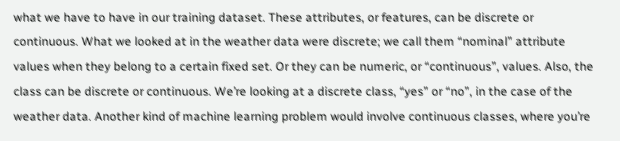what we have to have in our training dataset. These attributes, or features, can be discrete or continuous. What we looked at in the weather data were discrete; we call them “nominal” attribute values when they belong to a certain fixed set. Or they can be numeric, or “continuous”, values. Also, the class can be discrete or continuous. We’re looking at a discrete class, “yes” or “no”, in the case of the weather data. Another kind of machine learning problem would involve continuous classes, where you’re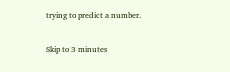trying to predict a number.

Skip to 3 minutes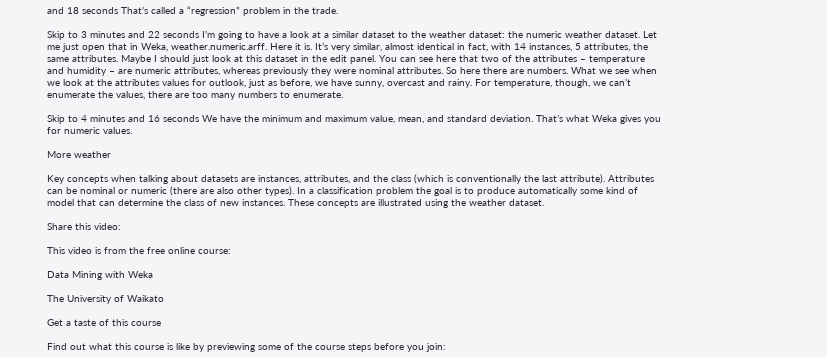and 18 seconds That’s called a “regression” problem in the trade.

Skip to 3 minutes and 22 seconds I’m going to have a look at a similar dataset to the weather dataset: the numeric weather dataset. Let me just open that in Weka, weather.numeric.arff. Here it is. It’s very similar, almost identical in fact, with 14 instances, 5 attributes, the same attributes. Maybe I should just look at this dataset in the edit panel. You can see here that two of the attributes – temperature and humidity – are numeric attributes, whereas previously they were nominal attributes. So here there are numbers. What we see when we look at the attributes values for outlook, just as before, we have sunny, overcast and rainy. For temperature, though, we can’t enumerate the values, there are too many numbers to enumerate.

Skip to 4 minutes and 16 seconds We have the minimum and maximum value, mean, and standard deviation. That’s what Weka gives you for numeric values.

More weather

Key concepts when talking about datasets are instances, attributes, and the class (which is conventionally the last attribute). Attributes can be nominal or numeric (there are also other types). In a classification problem the goal is to produce automatically some kind of model that can determine the class of new instances. These concepts are illustrated using the weather dataset.

Share this video:

This video is from the free online course:

Data Mining with Weka

The University of Waikato

Get a taste of this course

Find out what this course is like by previewing some of the course steps before you join: